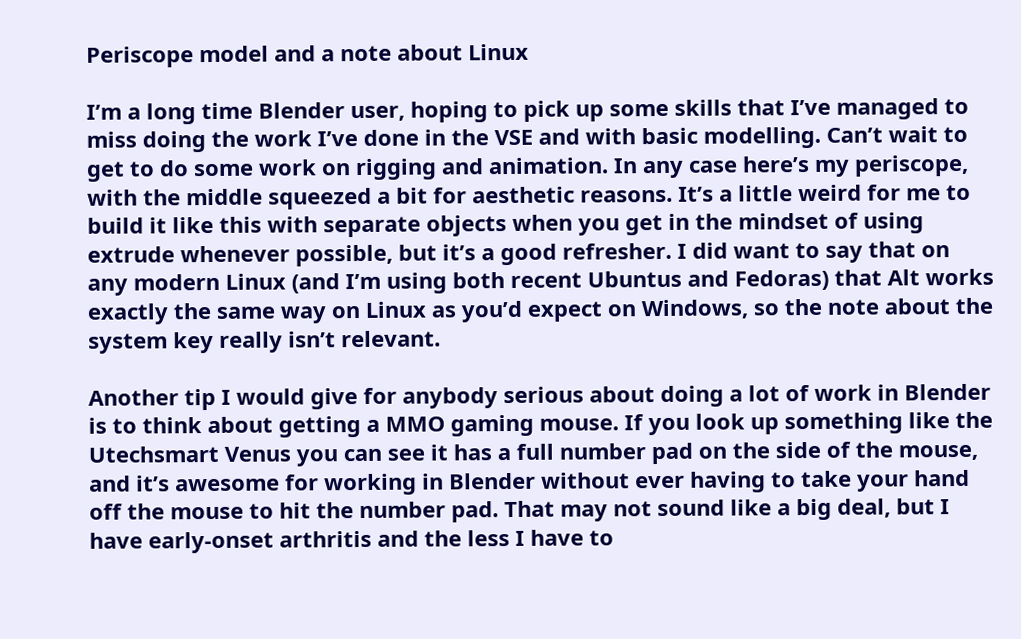Periscope model and a note about Linux

I’m a long time Blender user, hoping to pick up some skills that I’ve managed to miss doing the work I’ve done in the VSE and with basic modelling. Can’t wait to get to do some work on rigging and animation. In any case here’s my periscope, with the middle squeezed a bit for aesthetic reasons. It’s a little weird for me to build it like this with separate objects when you get in the mindset of using extrude whenever possible, but it’s a good refresher. I did want to say that on any modern Linux (and I’m using both recent Ubuntus and Fedoras) that Alt works exactly the same way on Linux as you’d expect on Windows, so the note about the system key really isn’t relevant.

Another tip I would give for anybody serious about doing a lot of work in Blender is to think about getting a MMO gaming mouse. If you look up something like the Utechsmart Venus you can see it has a full number pad on the side of the mouse, and it’s awesome for working in Blender without ever having to take your hand off the mouse to hit the number pad. That may not sound like a big deal, but I have early-onset arthritis and the less I have to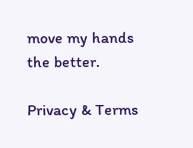move my hands the better.

Privacy & Terms